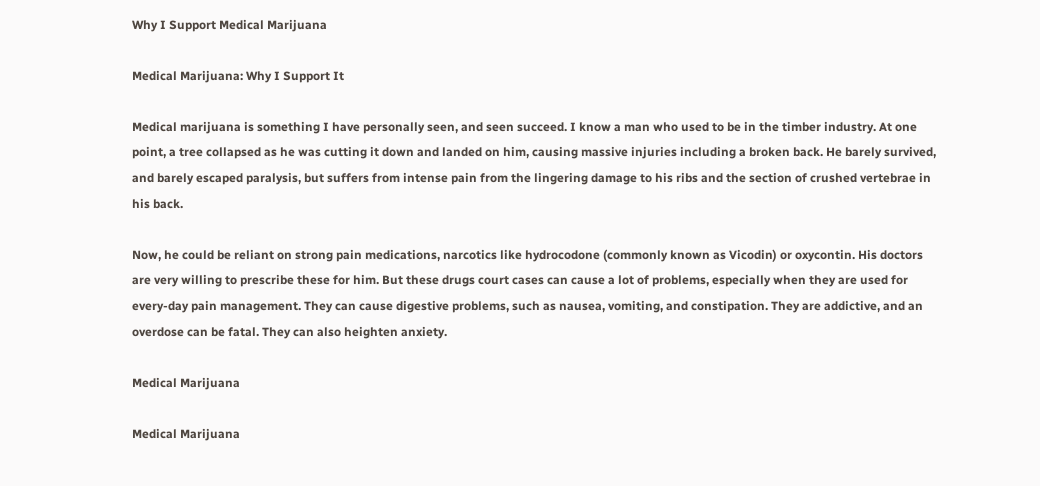Why I Support Medical Marijuana

Medical Marijuana: Why I Support It

Medical marijuana is something I have personally seen, and seen succeed. I know a man who used to be in the timber industry. At one point, a tree collapsed as he was cutting it down and landed on him, causing massive injuries including a broken back. He barely survived, and barely escaped paralysis, but suffers from intense pain from the lingering damage to his ribs and the section of crushed vertebrae in his back.

Now, he could be reliant on strong pain medications, narcotics like hydrocodone (commonly known as Vicodin) or oxycontin. His doctors are very willing to prescribe these for him. But these drugs court cases can cause a lot of problems, especially when they are used for every-day pain management. They can cause digestive problems, such as nausea, vomiting, and constipation. They are addictive, and an overdose can be fatal. They can also heighten anxiety.

Medical Marijuana

Medical Marijuana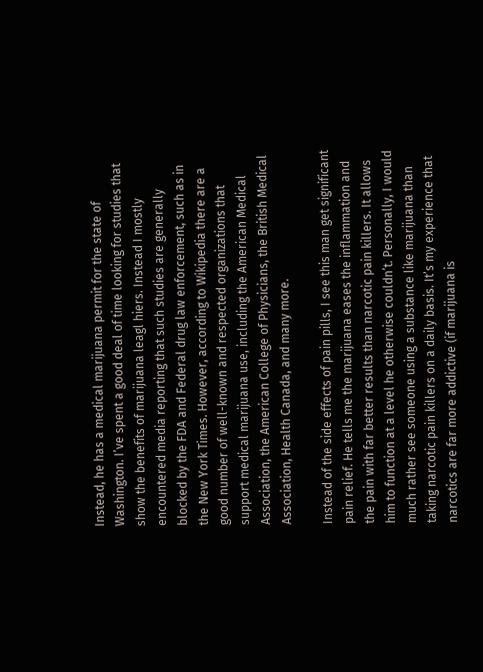Instead, he has a medical marijuana permit for the state of Washington. I’ve spent a good deal of time looking for studies that show the benefits of marijuana leagl hiers. Instead I mostly encountered media reporting that such studies are generally blocked by the FDA and Federal drug law enforcement, such as in the New York Times. However, according to Wikipedia there are a good number of well-known and respected organizations that support medical marijuana use, including the American Medical Association, the American College of Physicians, the British Medical Association, Health Canada, and many more.

Instead of the side effects of pain pills, I see this man get significant pain relief. He tells me the marijuana eases the inflammation and the pain with far better results than narcotic pain killers. It allows him to function at a level he otherwise couldn’t. Personally, I would much rather see someone using a substance like marijuana than taking narcotic pain killers on a daily basis. It’s my experience that narcotics are far more addictive (if marijuana is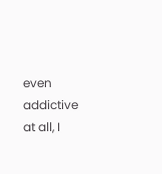even addictive at all, I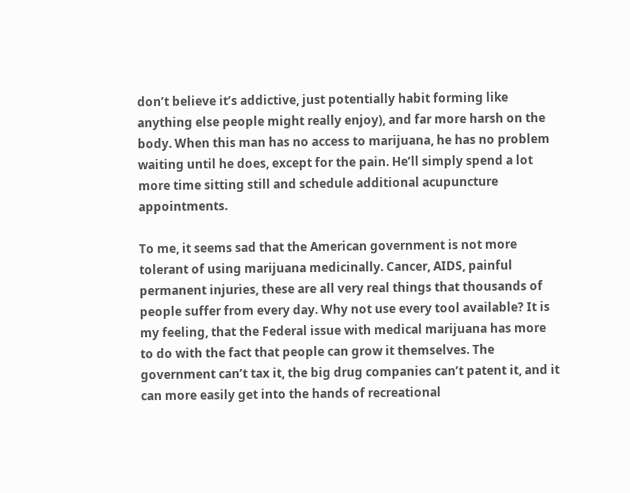don’t believe it’s addictive, just potentially habit forming like anything else people might really enjoy), and far more harsh on the body. When this man has no access to marijuana, he has no problem waiting until he does, except for the pain. He’ll simply spend a lot more time sitting still and schedule additional acupuncture appointments.

To me, it seems sad that the American government is not more tolerant of using marijuana medicinally. Cancer, AIDS, painful permanent injuries, these are all very real things that thousands of people suffer from every day. Why not use every tool available? It is my feeling, that the Federal issue with medical marijuana has more to do with the fact that people can grow it themselves. The government can’t tax it, the big drug companies can’t patent it, and it can more easily get into the hands of recreational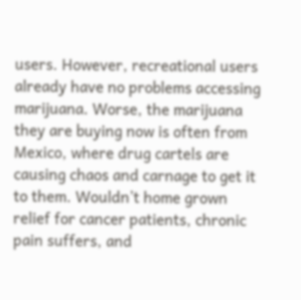users. However, recreational users already have no problems accessing marijuana. Worse, the marijuana they are buying now is often from Mexico, where drug cartels are causing chaos and carnage to get it to them. Wouldn’t home grown relief for cancer patients, chronic pain suffers, and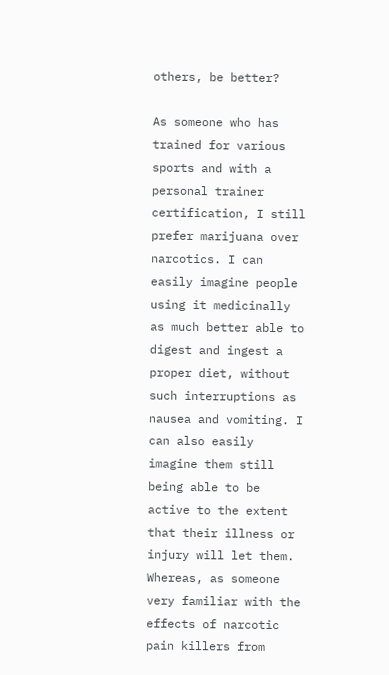others, be better?

As someone who has trained for various sports and with a personal trainer certification, I still prefer marijuana over narcotics. I can easily imagine people using it medicinally as much better able to digest and ingest a proper diet, without such interruptions as nausea and vomiting. I can also easily imagine them still being able to be active to the extent that their illness or injury will let them. Whereas, as someone very familiar with the effects of narcotic pain killers from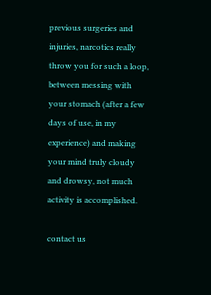previous surgeries and injuries, narcotics really throw you for such a loop, between messing with your stomach (after a few days of use, in my experience) and making your mind truly cloudy and drowsy, not much activity is accomplished.

contact us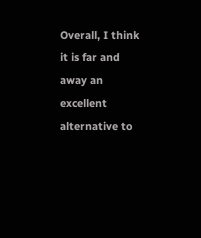Overall, I think it is far and away an excellent alternative to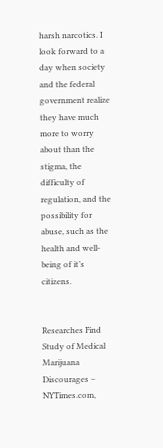harsh narcotics. I look forward to a day when society and the federal government realize they have much more to worry about than the stigma, the difficulty of regulation, and the possibility for abuse, such as the health and well-being of it’s citizens.


Researches Find Study of Medical Marijuana Discourages – NYTimes.com,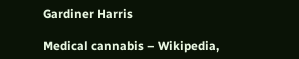Gardiner Harris

Medical cannabis – Wikipedia,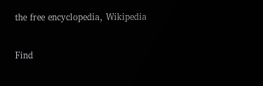the free encyclopedia, Wikipedia

Find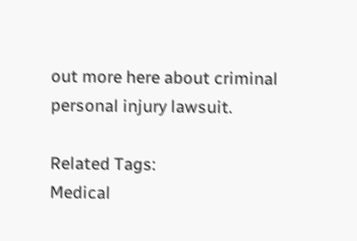out more here about criminal personal injury lawsuit.

Related Tags:
Medical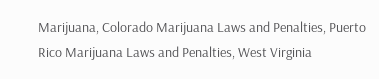Marijuana, Colorado Marijuana Laws and Penalties, Puerto Rico Marijuana Laws and Penalties, West Virginia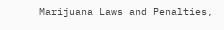Marijuana Laws and Penalties,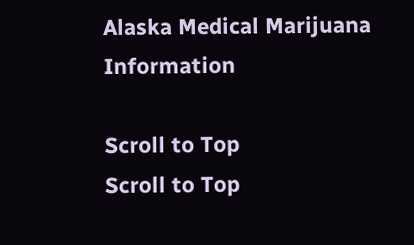Alaska Medical Marijuana Information

Scroll to Top
Scroll to Top